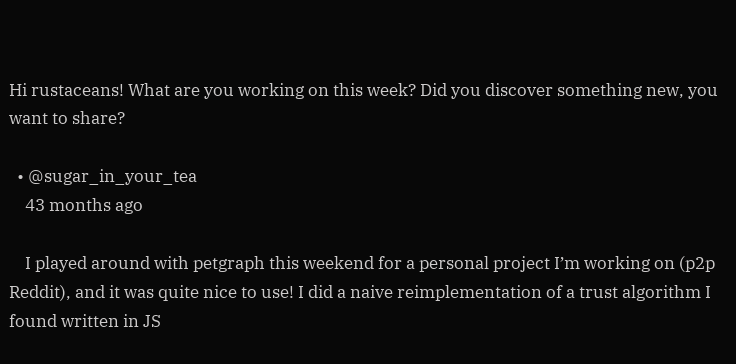Hi rustaceans! What are you working on this week? Did you discover something new, you want to share?

  • @sugar_in_your_tea
    43 months ago

    I played around with petgraph this weekend for a personal project I’m working on (p2p Reddit), and it was quite nice to use! I did a naive reimplementation of a trust algorithm I found written in JS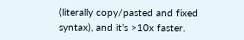(literally copy/pasted and fixed syntax), and it’s >10x faster.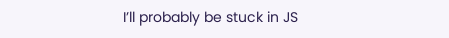I’ll probably be stuck in JS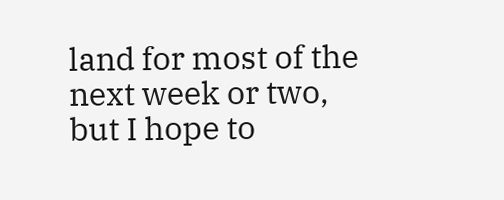land for most of the next week or two, but I hope to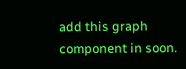add this graph component in soon.